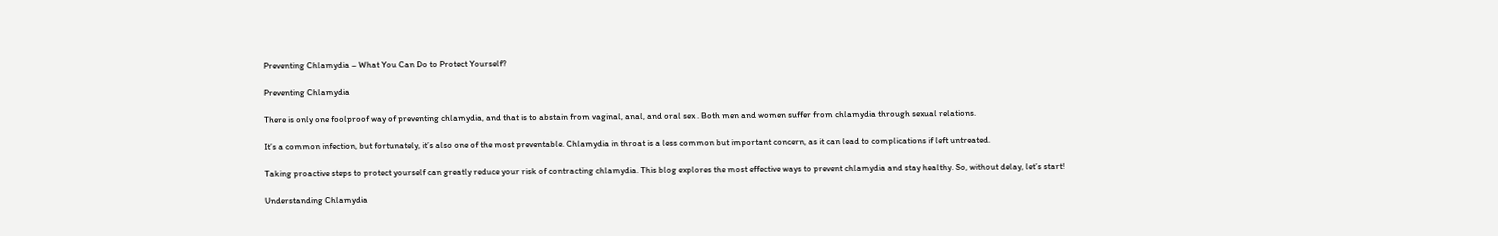Preventing Chlamydia – What You Can Do to Protect Yourself?

Preventing Chlamydia

There is only one foolproof way of preventing chlamydia, and that is to abstain from vaginal, anal, and oral sex . Both men and women suffer from chlamydia through sexual relations.

It’s a common infection, but fortunately, it’s also one of the most preventable. Chlamydia in throat is a less common but important concern, as it can lead to complications if left untreated.

Taking proactive steps to protect yourself can greatly reduce your risk of contracting chlamydia. This blog explores the most effective ways to prevent chlamydia and stay healthy. So, without delay, let’s start!

Understanding Chlamydia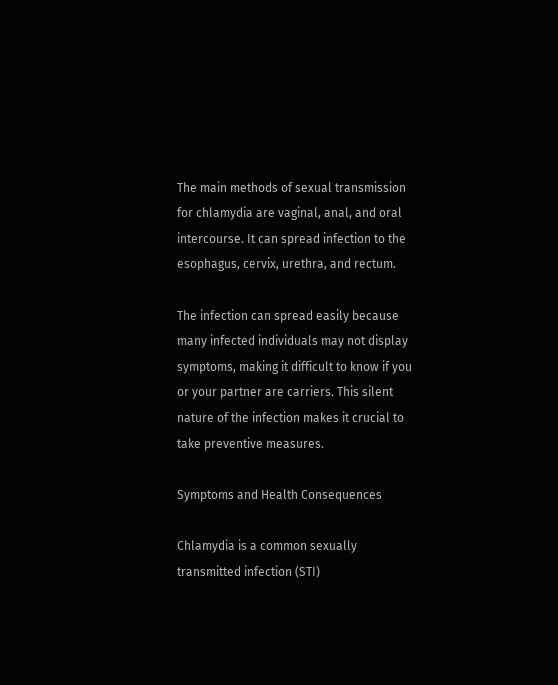The main methods of sexual transmission for chlamydia are vaginal, anal, and oral intercourse. It can spread infection to the esophagus, cervix, urethra, and rectum.

The infection can spread easily because many infected individuals may not display symptoms, making it difficult to know if you or your partner are carriers. This silent nature of the infection makes it crucial to take preventive measures.

Symptoms and Health Consequences

Chlamydia is a common sexually transmitted infection (STI)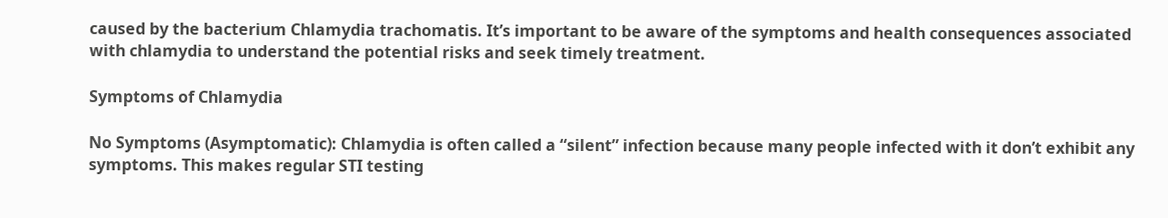caused by the bacterium Chlamydia trachomatis. It’s important to be aware of the symptoms and health consequences associated with chlamydia to understand the potential risks and seek timely treatment.

Symptoms of Chlamydia

No Symptoms (Asymptomatic): Chlamydia is often called a “silent” infection because many people infected with it don’t exhibit any symptoms. This makes regular STI testing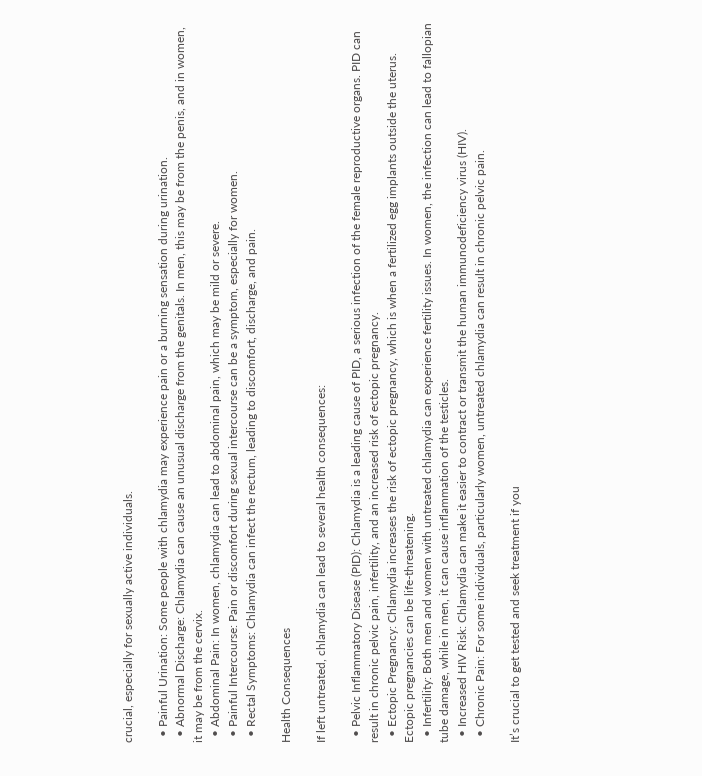crucial, especially for sexually active individuals.

  • Painful Urination: Some people with chlamydia may experience pain or a burning sensation during urination.
  • Abnormal Discharge: Chlamydia can cause an unusual discharge from the genitals. In men, this may be from the penis, and in women, it may be from the cervix.
  • Abdominal Pain: In women, chlamydia can lead to abdominal pain, which may be mild or severe.
  • Painful Intercourse: Pain or discomfort during sexual intercourse can be a symptom, especially for women.
  • Rectal Symptoms: Chlamydia can infect the rectum, leading to discomfort, discharge, and pain.

Health Consequences

If left untreated, chlamydia can lead to several health consequences:

  • Pelvic Inflammatory Disease (PID): Chlamydia is a leading cause of PID, a serious infection of the female reproductive organs. PID can result in chronic pelvic pain, infertility, and an increased risk of ectopic pregnancy.
  • Ectopic Pregnancy: Chlamydia increases the risk of ectopic pregnancy, which is when a fertilized egg implants outside the uterus. Ectopic pregnancies can be life-threatening.
  • Infertility: Both men and women with untreated chlamydia can experience fertility issues. In women, the infection can lead to fallopian tube damage, while in men, it can cause inflammation of the testicles.
  • Increased HIV Risk: Chlamydia can make it easier to contract or transmit the human immunodeficiency virus (HIV).
  • Chronic Pain: For some individuals, particularly women, untreated chlamydia can result in chronic pelvic pain.

It’s crucial to get tested and seek treatment if you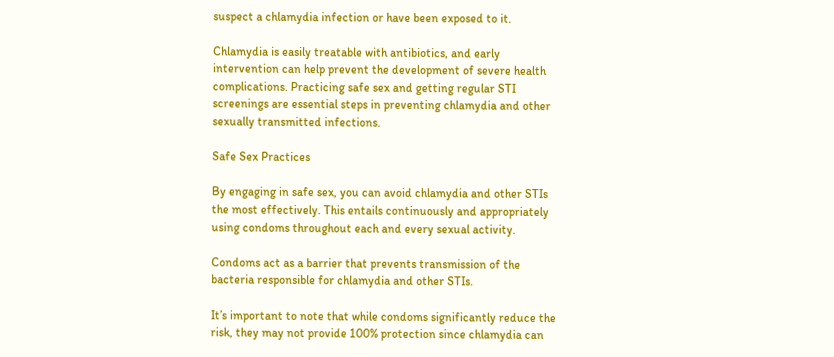suspect a chlamydia infection or have been exposed to it.

Chlamydia is easily treatable with antibiotics, and early intervention can help prevent the development of severe health complications. Practicing safe sex and getting regular STI screenings are essential steps in preventing chlamydia and other sexually transmitted infections.

Safe Sex Practices

By engaging in safe sex, you can avoid chlamydia and other STIs the most effectively. This entails continuously and appropriately using condoms throughout each and every sexual activity.

Condoms act as a barrier that prevents transmission of the bacteria responsible for chlamydia and other STIs.

It’s important to note that while condoms significantly reduce the risk, they may not provide 100% protection since chlamydia can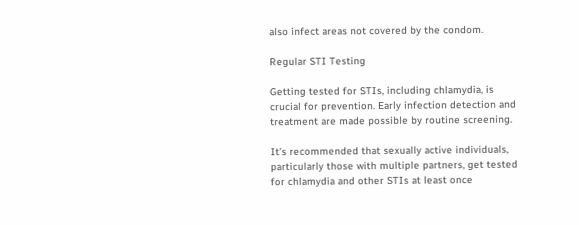also infect areas not covered by the condom.

Regular STI Testing

Getting tested for STIs, including chlamydia, is crucial for prevention. Early infection detection and treatment are made possible by routine screening.

It’s recommended that sexually active individuals, particularly those with multiple partners, get tested for chlamydia and other STIs at least once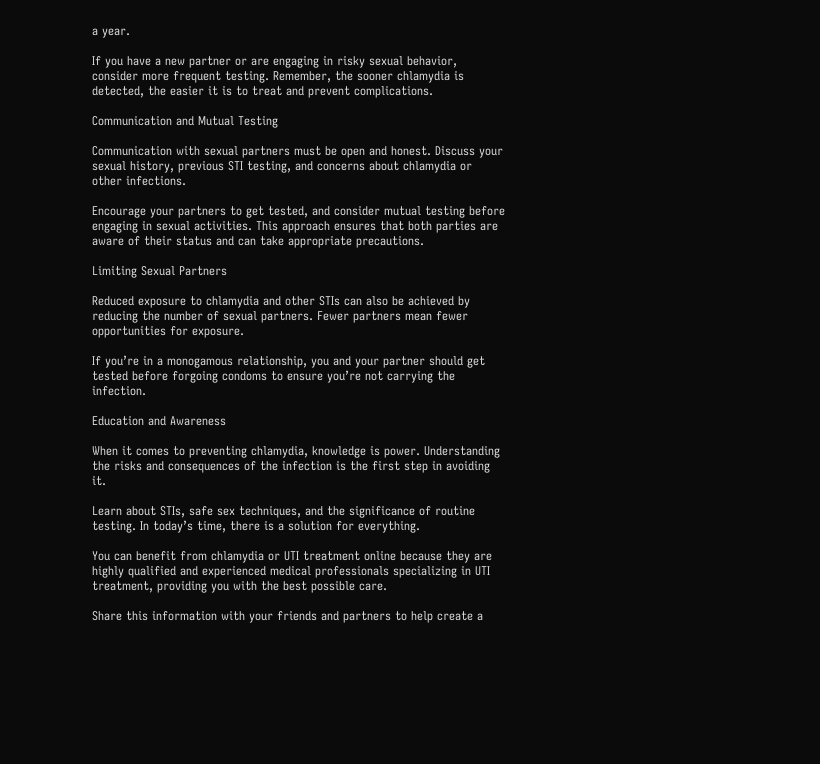a year.

If you have a new partner or are engaging in risky sexual behavior, consider more frequent testing. Remember, the sooner chlamydia is detected, the easier it is to treat and prevent complications.

Communication and Mutual Testing

Communication with sexual partners must be open and honest. Discuss your sexual history, previous STI testing, and concerns about chlamydia or other infections.

Encourage your partners to get tested, and consider mutual testing before engaging in sexual activities. This approach ensures that both parties are aware of their status and can take appropriate precautions.

Limiting Sexual Partners

Reduced exposure to chlamydia and other STIs can also be achieved by reducing the number of sexual partners. Fewer partners mean fewer opportunities for exposure.

If you’re in a monogamous relationship, you and your partner should get tested before forgoing condoms to ensure you’re not carrying the infection.

Education and Awareness

When it comes to preventing chlamydia, knowledge is power. Understanding the risks and consequences of the infection is the first step in avoiding it.

Learn about STIs, safe sex techniques, and the significance of routine testing. In today’s time, there is a solution for everything.

You can benefit from chlamydia or UTI treatment online because they are highly qualified and experienced medical professionals specializing in UTI treatment, providing you with the best possible care.

Share this information with your friends and partners to help create a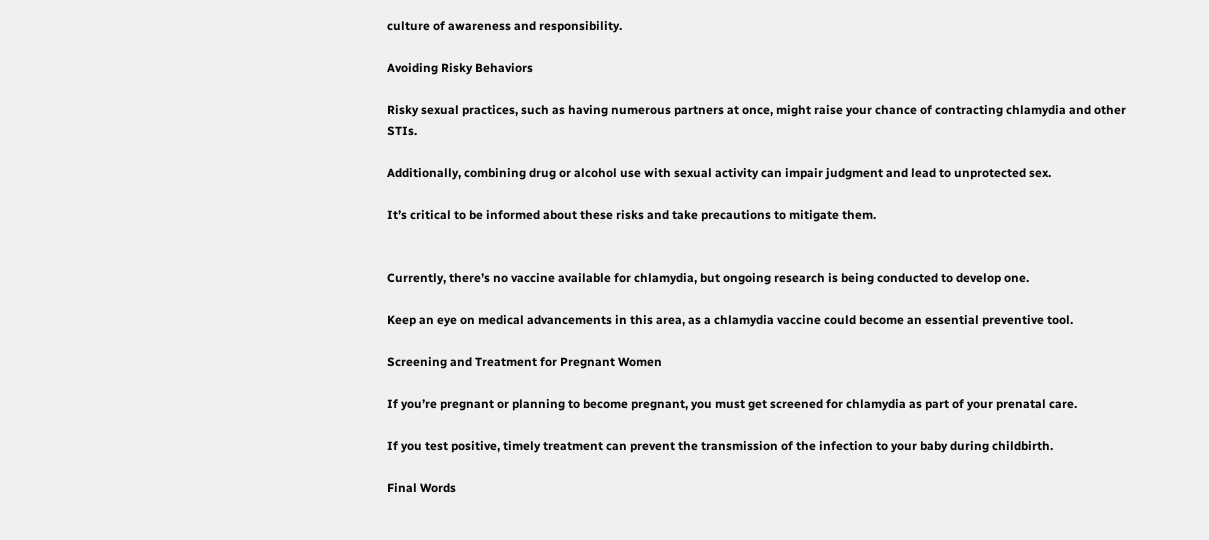culture of awareness and responsibility.

Avoiding Risky Behaviors

Risky sexual practices, such as having numerous partners at once, might raise your chance of contracting chlamydia and other STIs.

Additionally, combining drug or alcohol use with sexual activity can impair judgment and lead to unprotected sex.

It’s critical to be informed about these risks and take precautions to mitigate them.


Currently, there’s no vaccine available for chlamydia, but ongoing research is being conducted to develop one.

Keep an eye on medical advancements in this area, as a chlamydia vaccine could become an essential preventive tool.

Screening and Treatment for Pregnant Women

If you’re pregnant or planning to become pregnant, you must get screened for chlamydia as part of your prenatal care.

If you test positive, timely treatment can prevent the transmission of the infection to your baby during childbirth.

Final Words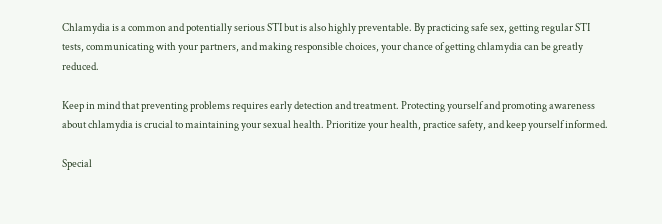Chlamydia is a common and potentially serious STI but is also highly preventable. By practicing safe sex, getting regular STI tests, communicating with your partners, and making responsible choices, your chance of getting chlamydia can be greatly reduced.

Keep in mind that preventing problems requires early detection and treatment. Protecting yourself and promoting awareness about chlamydia is crucial to maintaining your sexual health. Prioritize your health, practice safety, and keep yourself informed.

Special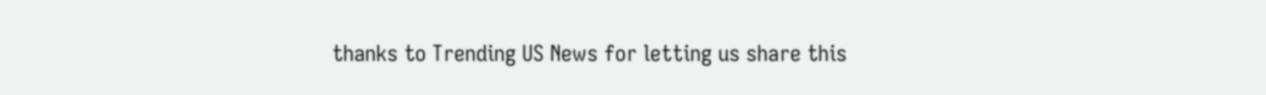thanks to Trending US News for letting us share this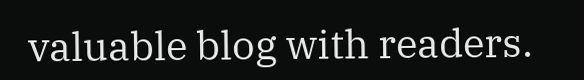valuable blog with readers.